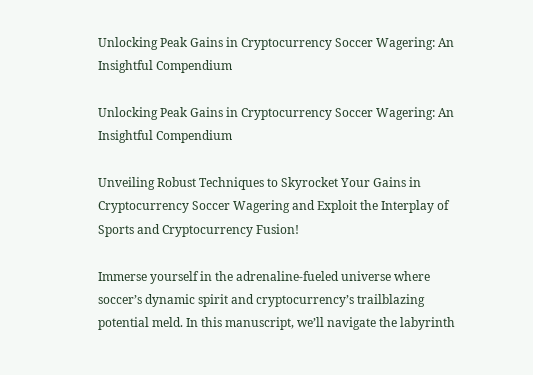Unlocking Peak Gains in Cryptocurrency Soccer Wagering: An Insightful Compendium

Unlocking Peak Gains in Cryptocurrency Soccer Wagering: An Insightful Compendium

Unveiling Robust Techniques to Skyrocket Your Gains in Cryptocurrency Soccer Wagering and Exploit the Interplay of Sports and Cryptocurrency Fusion!

Immerse yourself in the adrenaline-fueled universe where soccer’s dynamic spirit and cryptocurrency’s trailblazing potential meld. In this manuscript, we’ll navigate the labyrinth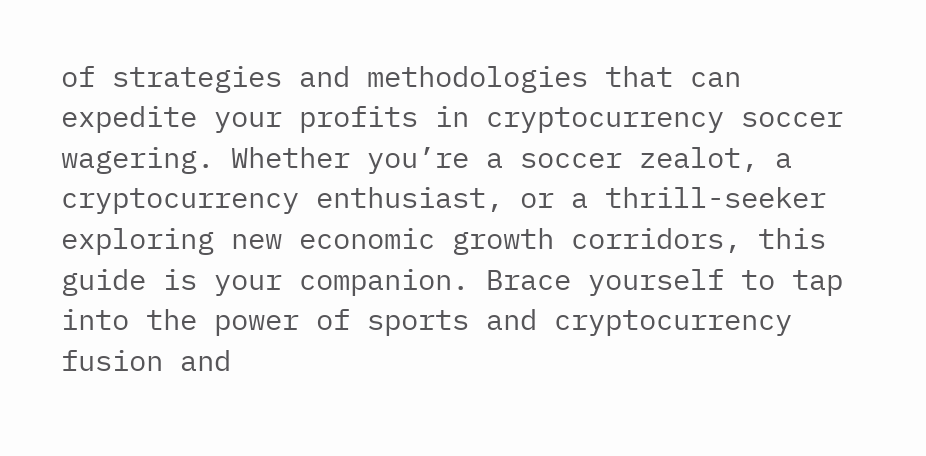of strategies and methodologies that can expedite your profits in cryptocurrency soccer wagering. Whether you’re a soccer zealot, a cryptocurrency enthusiast, or a thrill-seeker exploring new economic growth corridors, this guide is your companion. Brace yourself to tap into the power of sports and cryptocurrency fusion and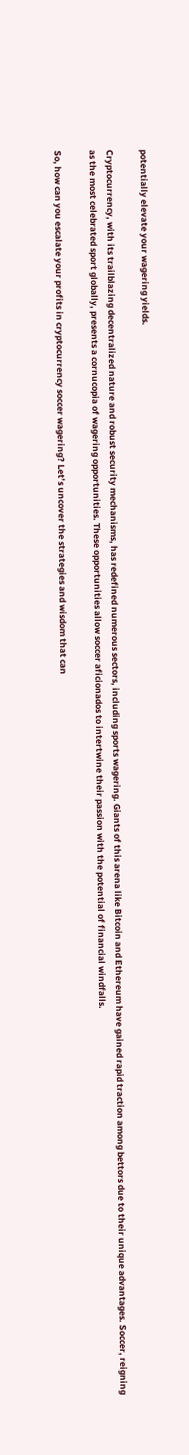potentially elevate your wagering yields.

Cryptocurrency, with its trailblazing decentralized nature and robust security mechanisms, has redefined numerous sectors, including sports wagering. Giants of this arena like Bitcoin and Ethereum have gained rapid traction among bettors due to their unique advantages. Soccer, reigning as the most celebrated sport globally, presents a cornucopia of wagering opportunities. These opportunities allow soccer aficionados to intertwine their passion with the potential of financial windfalls.

So, how can you escalate your profits in cryptocurrency soccer wagering? Let’s uncover the strategies and wisdom that can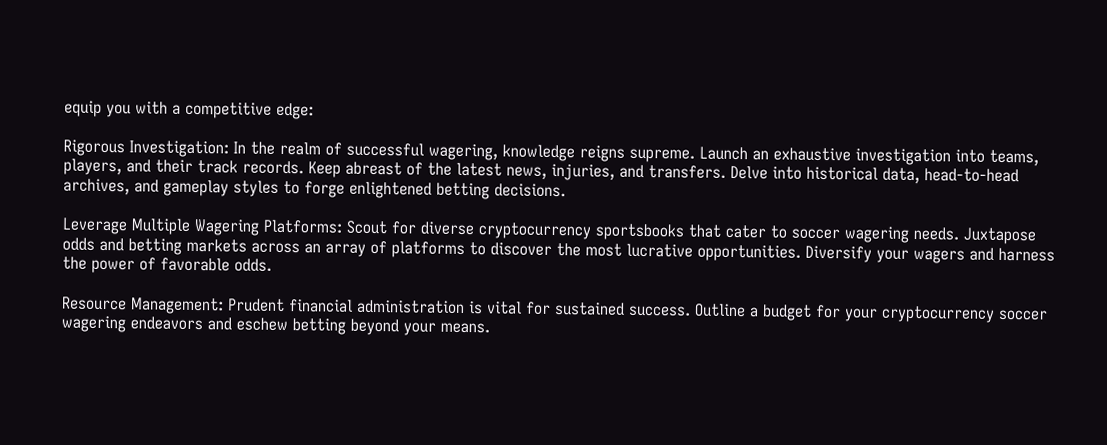equip you with a competitive edge:

Rigorous Investigation: In the realm of successful wagering, knowledge reigns supreme. Launch an exhaustive investigation into teams, players, and their track records. Keep abreast of the latest news, injuries, and transfers. Delve into historical data, head-to-head archives, and gameplay styles to forge enlightened betting decisions.

Leverage Multiple Wagering Platforms: Scout for diverse cryptocurrency sportsbooks that cater to soccer wagering needs. Juxtapose odds and betting markets across an array of platforms to discover the most lucrative opportunities. Diversify your wagers and harness the power of favorable odds.

Resource Management: Prudent financial administration is vital for sustained success. Outline a budget for your cryptocurrency soccer wagering endeavors and eschew betting beyond your means.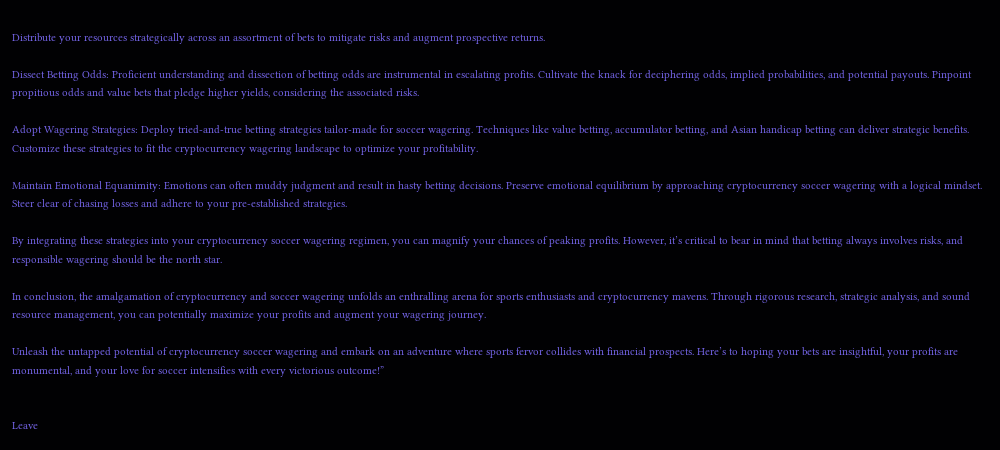Distribute your resources strategically across an assortment of bets to mitigate risks and augment prospective returns.

Dissect Betting Odds: Proficient understanding and dissection of betting odds are instrumental in escalating profits. Cultivate the knack for deciphering odds, implied probabilities, and potential payouts. Pinpoint propitious odds and value bets that pledge higher yields, considering the associated risks.

Adopt Wagering Strategies: Deploy tried-and-true betting strategies tailor-made for soccer wagering. Techniques like value betting, accumulator betting, and Asian handicap betting can deliver strategic benefits. Customize these strategies to fit the cryptocurrency wagering landscape to optimize your profitability.

Maintain Emotional Equanimity: Emotions can often muddy judgment and result in hasty betting decisions. Preserve emotional equilibrium by approaching cryptocurrency soccer wagering with a logical mindset. Steer clear of chasing losses and adhere to your pre-established strategies.

By integrating these strategies into your cryptocurrency soccer wagering regimen, you can magnify your chances of peaking profits. However, it’s critical to bear in mind that betting always involves risks, and responsible wagering should be the north star.

In conclusion, the amalgamation of cryptocurrency and soccer wagering unfolds an enthralling arena for sports enthusiasts and cryptocurrency mavens. Through rigorous research, strategic analysis, and sound resource management, you can potentially maximize your profits and augment your wagering journey.

Unleash the untapped potential of cryptocurrency soccer wagering and embark on an adventure where sports fervor collides with financial prospects. Here’s to hoping your bets are insightful, your profits are monumental, and your love for soccer intensifies with every victorious outcome!”


Leave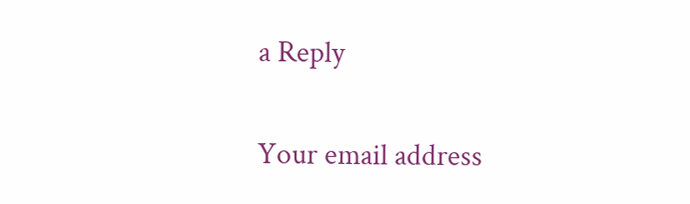a Reply

Your email address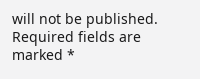will not be published. Required fields are marked *